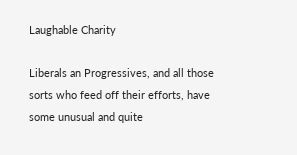Laughable Charity

Liberals an Progressives, and all those sorts who feed off their efforts, have some unusual and quite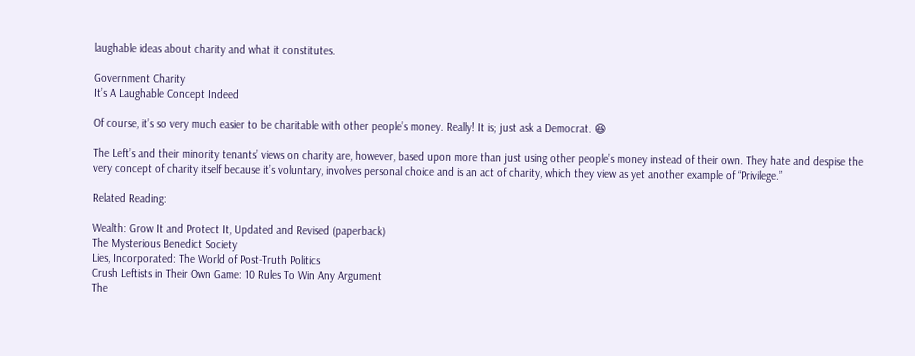laughable ideas about charity and what it constitutes.

Government Charity
It’s A Laughable Concept Indeed

Of course, it’s so very much easier to be charitable with other people’s money. Really! It is; just ask a Democrat. 😆

The Left’s and their minority tenants’ views on charity are, however, based upon more than just using other people’s money instead of their own. They hate and despise the very concept of charity itself because it’s voluntary, involves personal choice and is an act of charity, which they view as yet another example of “Privilege.”

Related Reading:

Wealth: Grow It and Protect It, Updated and Revised (paperback)
The Mysterious Benedict Society
Lies, Incorporated: The World of Post-Truth Politics
Crush Leftists in Their Own Game: 10 Rules To Win Any Argument
The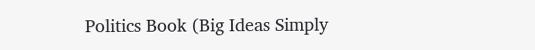Politics Book (Big Ideas Simply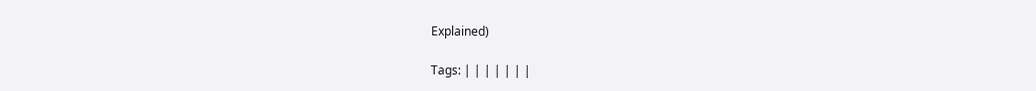Explained)

Tags: | | | | | | |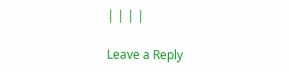| | | |

Leave a Reply